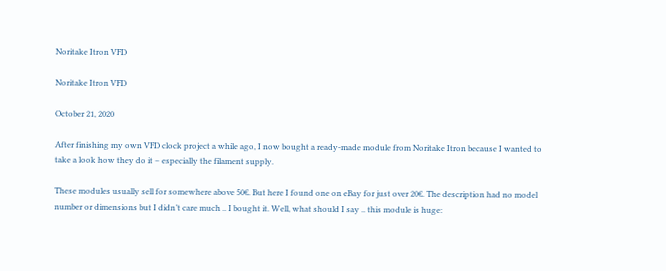Noritake Itron VFD

Noritake Itron VFD

October 21, 2020

After finishing my own VFD clock project a while ago, I now bought a ready-made module from Noritake Itron because I wanted to take a look how they do it – especially the filament supply.

These modules usually sell for somewhere above 50€. But here I found one on eBay for just over 20€. The description had no model number or dimensions but I didn’t care much .. I bought it. Well, what should I say .. this module is huge: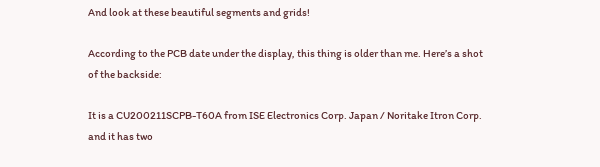And look at these beautiful segments and grids!

According to the PCB date under the display, this thing is older than me. Here’s a shot of the backside:

It is a CU200211SCPB-T60A from ISE Electronics Corp. Japan / Noritake Itron Corp. and it has two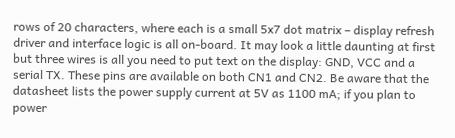rows of 20 characters, where each is a small 5x7 dot matrix – display refresh driver and interface logic is all on-board. It may look a little daunting at first but three wires is all you need to put text on the display: GND, VCC and a serial TX. These pins are available on both CN1 and CN2. Be aware that the datasheet lists the power supply current at 5V as 1100 mA; if you plan to power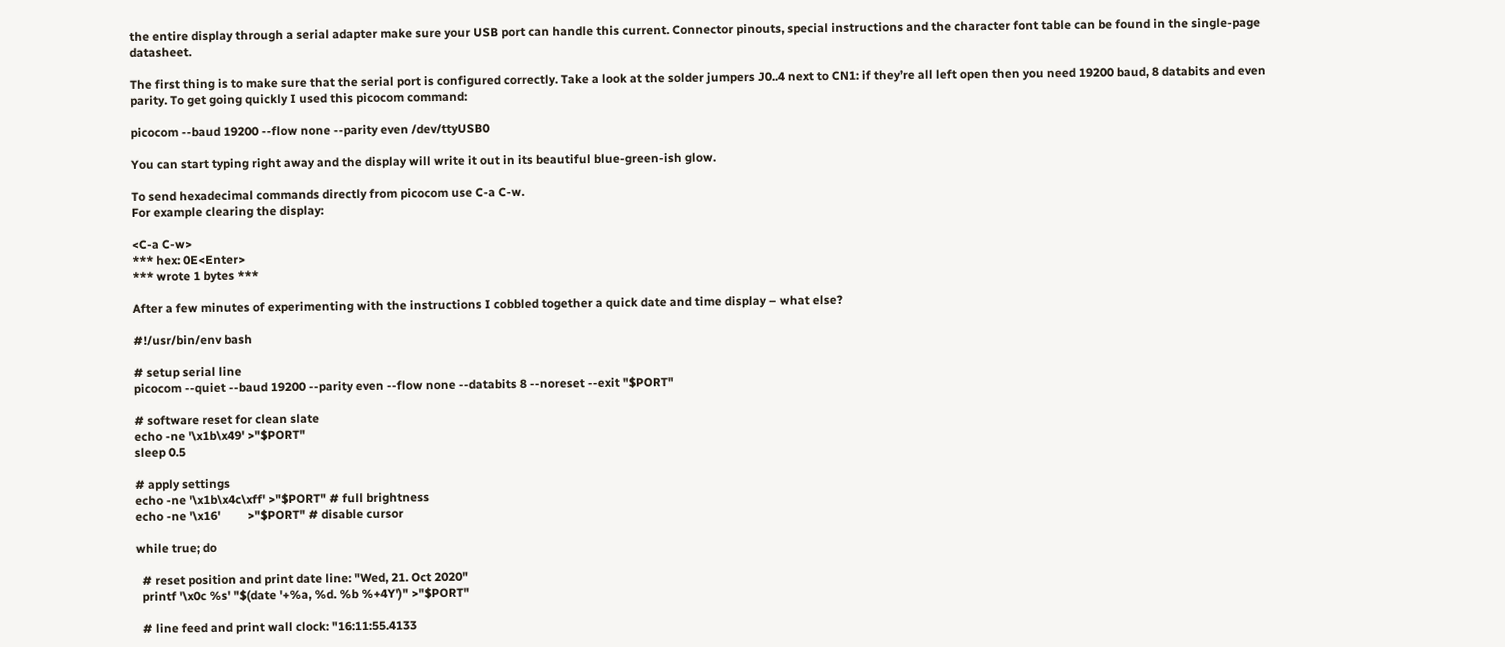the entire display through a serial adapter make sure your USB port can handle this current. Connector pinouts, special instructions and the character font table can be found in the single-page datasheet.

The first thing is to make sure that the serial port is configured correctly. Take a look at the solder jumpers J0..4 next to CN1: if they’re all left open then you need 19200 baud, 8 databits and even parity. To get going quickly I used this picocom command:

picocom --baud 19200 --flow none --parity even /dev/ttyUSB0

You can start typing right away and the display will write it out in its beautiful blue-green-ish glow.

To send hexadecimal commands directly from picocom use C-a C-w.
For example clearing the display:

<C-a C-w>
*** hex: 0E<Enter>
*** wrote 1 bytes ***

After a few minutes of experimenting with the instructions I cobbled together a quick date and time display – what else?

#!/usr/bin/env bash

# setup serial line
picocom --quiet --baud 19200 --parity even --flow none --databits 8 --noreset --exit "$PORT"

# software reset for clean slate
echo -ne '\x1b\x49' >"$PORT"
sleep 0.5

# apply settings
echo -ne '\x1b\x4c\xff' >"$PORT" # full brightness
echo -ne '\x16'         >"$PORT" # disable cursor

while true; do

  # reset position and print date line: "Wed, 21. Oct 2020"
  printf '\x0c %s' "$(date '+%a, %d. %b %+4Y')" >"$PORT"

  # line feed and print wall clock: "16:11:55.4133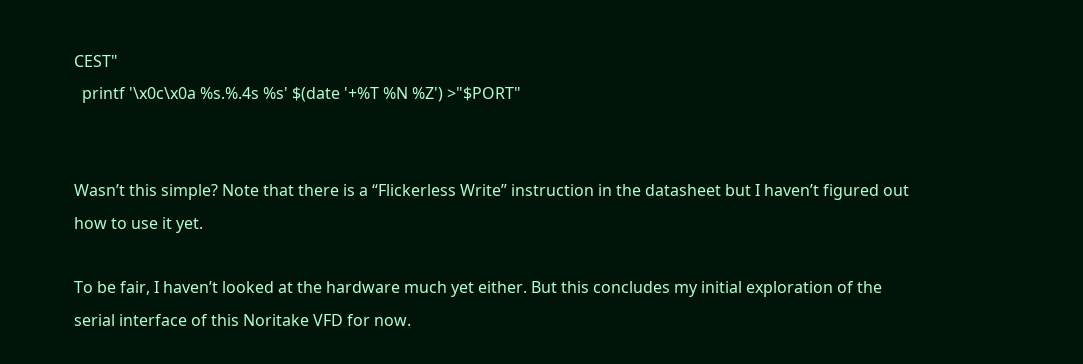CEST"
  printf '\x0c\x0a %s.%.4s %s' $(date '+%T %N %Z') >"$PORT"


Wasn’t this simple? Note that there is a “Flickerless Write” instruction in the datasheet but I haven’t figured out how to use it yet.

To be fair, I haven’t looked at the hardware much yet either. But this concludes my initial exploration of the serial interface of this Noritake VFD for now.